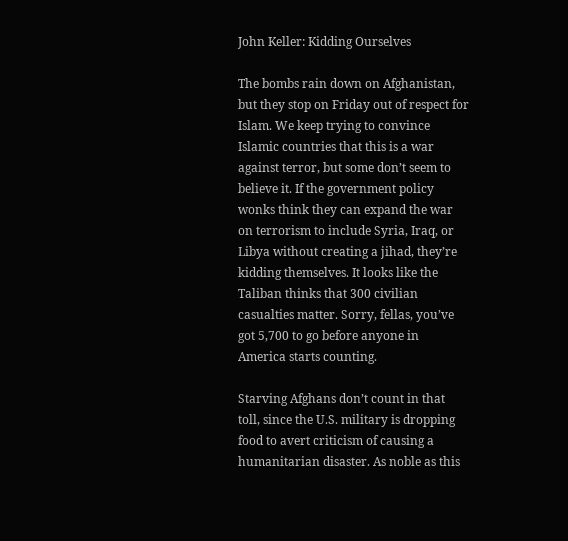John Keller: Kidding Ourselves

The bombs rain down on Afghanistan, but they stop on Friday out of respect for Islam. We keep trying to convince Islamic countries that this is a war against terror, but some don’t seem to believe it. If the government policy wonks think they can expand the war on terrorism to include Syria, Iraq, or Libya without creating a jihad, they’re kidding themselves. It looks like the Taliban thinks that 300 civilian casualties matter. Sorry, fellas, you’ve got 5,700 to go before anyone in America starts counting.

Starving Afghans don’t count in that toll, since the U.S. military is dropping food to avert criticism of causing a humanitarian disaster. As noble as this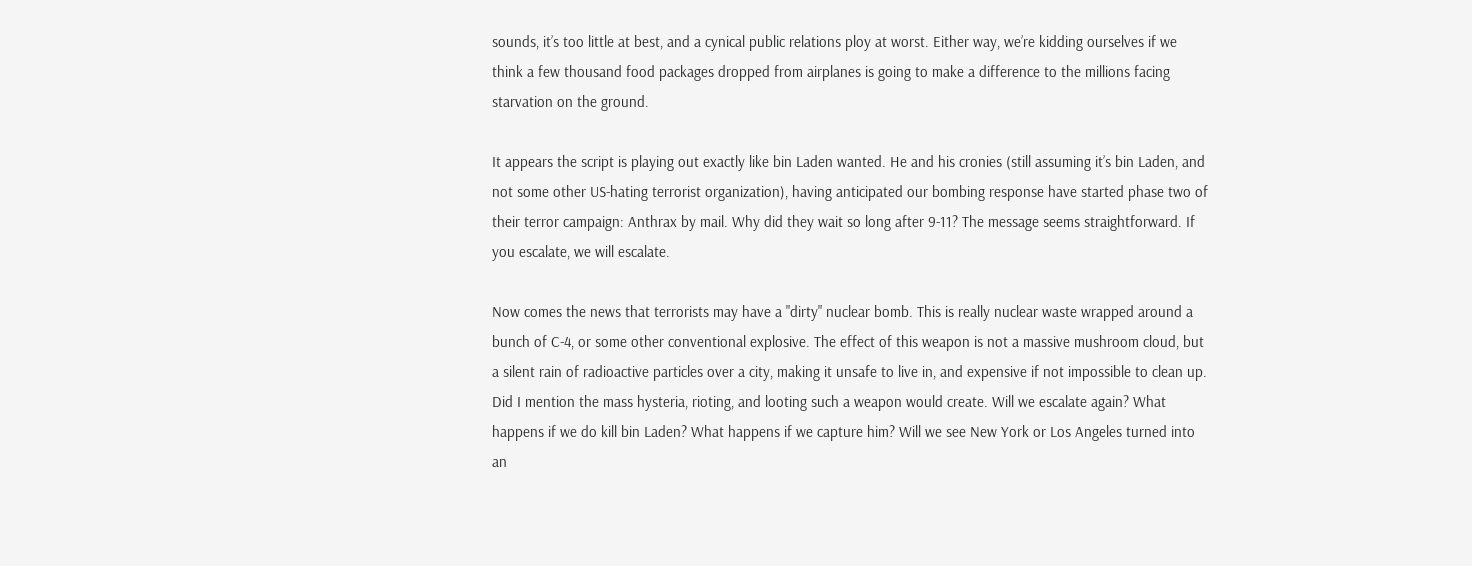sounds, it’s too little at best, and a cynical public relations ploy at worst. Either way, we’re kidding ourselves if we think a few thousand food packages dropped from airplanes is going to make a difference to the millions facing starvation on the ground.

It appears the script is playing out exactly like bin Laden wanted. He and his cronies (still assuming it’s bin Laden, and not some other US-hating terrorist organization), having anticipated our bombing response have started phase two of their terror campaign: Anthrax by mail. Why did they wait so long after 9-11? The message seems straightforward. If you escalate, we will escalate.

Now comes the news that terrorists may have a "dirty" nuclear bomb. This is really nuclear waste wrapped around a bunch of C-4, or some other conventional explosive. The effect of this weapon is not a massive mushroom cloud, but a silent rain of radioactive particles over a city, making it unsafe to live in, and expensive if not impossible to clean up. Did I mention the mass hysteria, rioting, and looting such a weapon would create. Will we escalate again? What happens if we do kill bin Laden? What happens if we capture him? Will we see New York or Los Angeles turned into an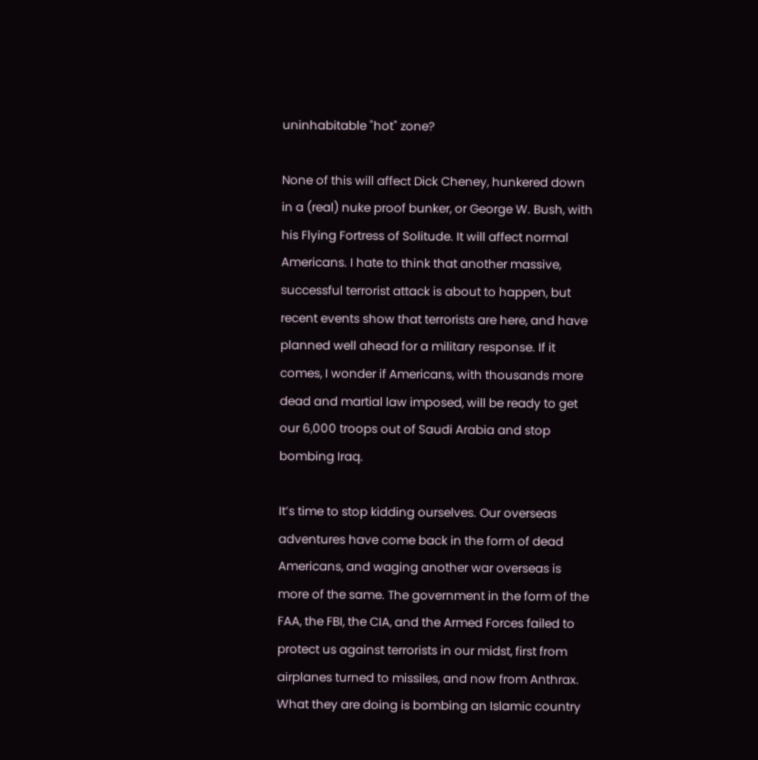uninhabitable "hot" zone?

None of this will affect Dick Cheney, hunkered down in a (real) nuke proof bunker, or George W. Bush, with his Flying Fortress of Solitude. It will affect normal Americans. I hate to think that another massive, successful terrorist attack is about to happen, but recent events show that terrorists are here, and have planned well ahead for a military response. If it comes, I wonder if Americans, with thousands more dead and martial law imposed, will be ready to get our 6,000 troops out of Saudi Arabia and stop bombing Iraq.

It’s time to stop kidding ourselves. Our overseas adventures have come back in the form of dead Americans, and waging another war overseas is more of the same. The government in the form of the FAA, the FBI, the CIA, and the Armed Forces failed to protect us against terrorists in our midst, first from airplanes turned to missiles, and now from Anthrax. What they are doing is bombing an Islamic country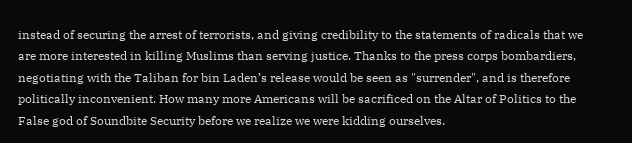instead of securing the arrest of terrorists, and giving credibility to the statements of radicals that we are more interested in killing Muslims than serving justice. Thanks to the press corps bombardiers, negotiating with the Taliban for bin Laden’s release would be seen as "surrender", and is therefore politically inconvenient. How many more Americans will be sacrificed on the Altar of Politics to the False god of Soundbite Security before we realize we were kidding ourselves.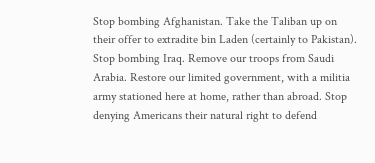Stop bombing Afghanistan. Take the Taliban up on their offer to extradite bin Laden (certainly to Pakistan). Stop bombing Iraq. Remove our troops from Saudi Arabia. Restore our limited government, with a militia army stationed here at home, rather than abroad. Stop denying Americans their natural right to defend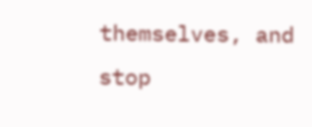themselves, and stop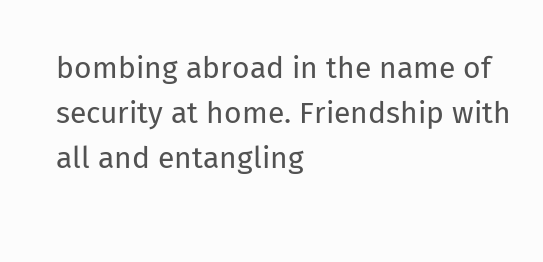bombing abroad in the name of security at home. Friendship with all and entangling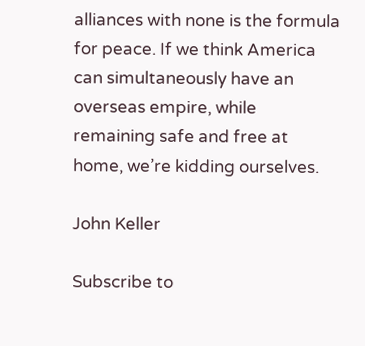alliances with none is the formula for peace. If we think America can simultaneously have an overseas empire, while remaining safe and free at home, we’re kidding ourselves.

John Keller

Subscribe to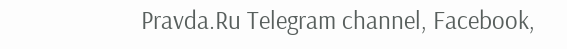Pravda.Ru Telegram channel, Facebook,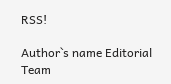RSS!

Author`s name Editorial Team